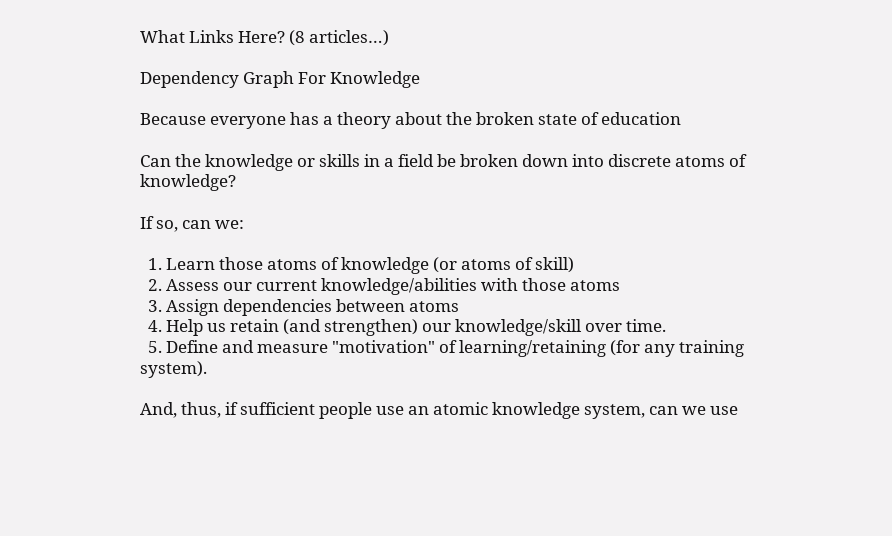What Links Here? (8 articles…)

Dependency Graph For Knowledge

Because everyone has a theory about the broken state of education

Can the knowledge or skills in a field be broken down into discrete atoms of knowledge?

If so, can we:

  1. Learn those atoms of knowledge (or atoms of skill)
  2. Assess our current knowledge/abilities with those atoms
  3. Assign dependencies between atoms
  4. Help us retain (and strengthen) our knowledge/skill over time.
  5. Define and measure "motivation" of learning/retaining (for any training system).

And, thus, if sufficient people use an atomic knowledge system, can we use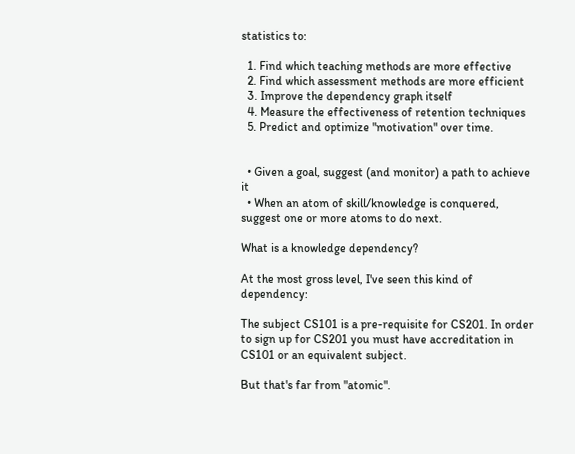statistics to:

  1. Find which teaching methods are more effective
  2. Find which assessment methods are more efficient
  3. Improve the dependency graph itself
  4. Measure the effectiveness of retention techniques
  5. Predict and optimize "motivation" over time.


  • Given a goal, suggest (and monitor) a path to achieve it
  • When an atom of skill/knowledge is conquered, suggest one or more atoms to do next.

What is a knowledge dependency?

At the most gross level, I've seen this kind of dependency:

The subject CS101 is a pre-requisite for CS201. In order to sign up for CS201 you must have accreditation in CS101 or an equivalent subject.

But that's far from "atomic".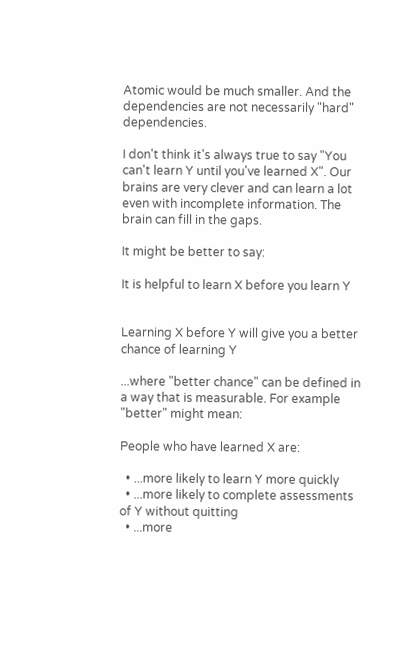Atomic would be much smaller. And the dependencies are not necessarily "hard" dependencies.

I don't think it's always true to say "You can't learn Y until you've learned X". Our brains are very clever and can learn a lot even with incomplete information. The brain can fill in the gaps.

It might be better to say:

It is helpful to learn X before you learn Y


Learning X before Y will give you a better chance of learning Y

...where "better chance" can be defined in a way that is measurable. For example "better" might mean:

People who have learned X are:

  • ...more likely to learn Y more quickly
  • ...more likely to complete assessments of Y without quitting
  • ...more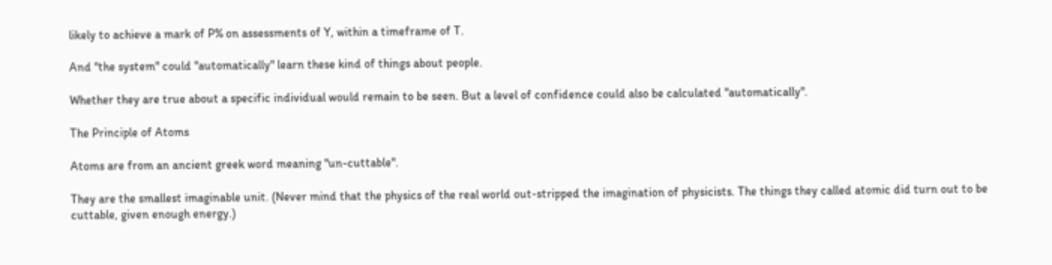likely to achieve a mark of P% on assessments of Y, within a timeframe of T.

And "the system" could "automatically" learn these kind of things about people.

Whether they are true about a specific individual would remain to be seen. But a level of confidence could also be calculated "automatically".

The Principle of Atoms

Atoms are from an ancient greek word meaning "un-cuttable".

They are the smallest imaginable unit. (Never mind that the physics of the real world out-stripped the imagination of physicists. The things they called atomic did turn out to be cuttable, given enough energy.)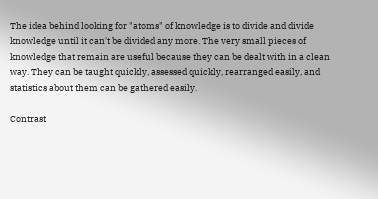The idea behind looking for "atoms" of knowledge is to divide and divide knowledge until it can't be divided any more. The very small pieces of knowledge that remain are useful because they can be dealt with in a clean way. They can be taught quickly, assessed quickly, rearranged easily, and statistics about them can be gathered easily.

Contrast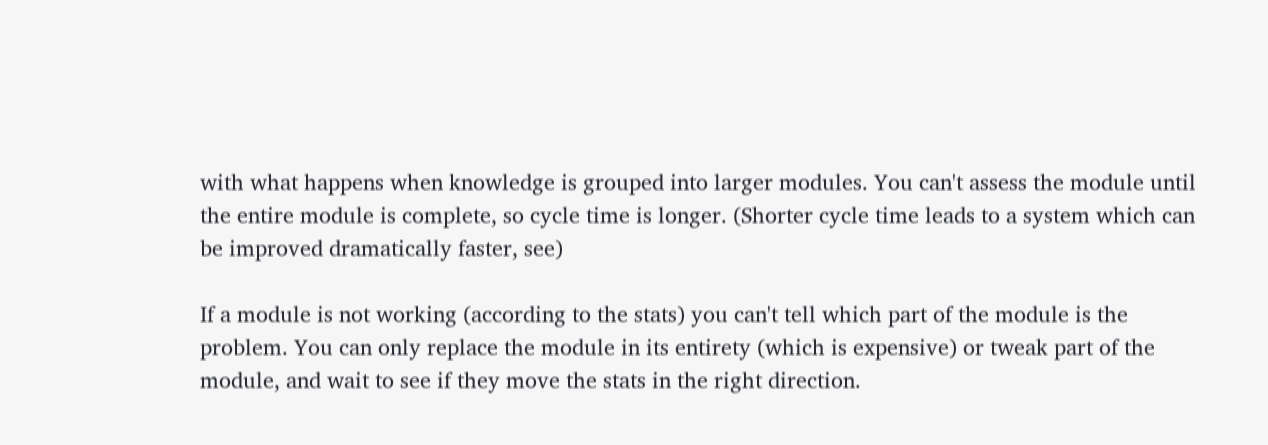with what happens when knowledge is grouped into larger modules. You can't assess the module until the entire module is complete, so cycle time is longer. (Shorter cycle time leads to a system which can be improved dramatically faster, see)

If a module is not working (according to the stats) you can't tell which part of the module is the problem. You can only replace the module in its entirety (which is expensive) or tweak part of the module, and wait to see if they move the stats in the right direction.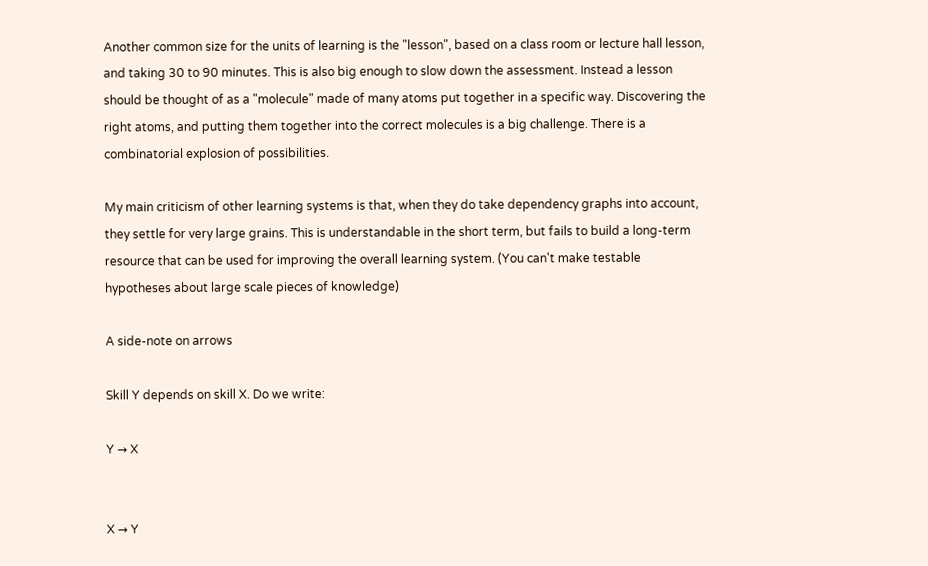Another common size for the units of learning is the "lesson", based on a class room or lecture hall lesson, and taking 30 to 90 minutes. This is also big enough to slow down the assessment. Instead a lesson should be thought of as a "molecule" made of many atoms put together in a specific way. Discovering the right atoms, and putting them together into the correct molecules is a big challenge. There is a combinatorial explosion of possibilities.

My main criticism of other learning systems is that, when they do take dependency graphs into account, they settle for very large grains. This is understandable in the short term, but fails to build a long-term resource that can be used for improving the overall learning system. (You can't make testable hypotheses about large scale pieces of knowledge)

A side-note on arrows

Skill Y depends on skill X. Do we write:

Y → X


X → Y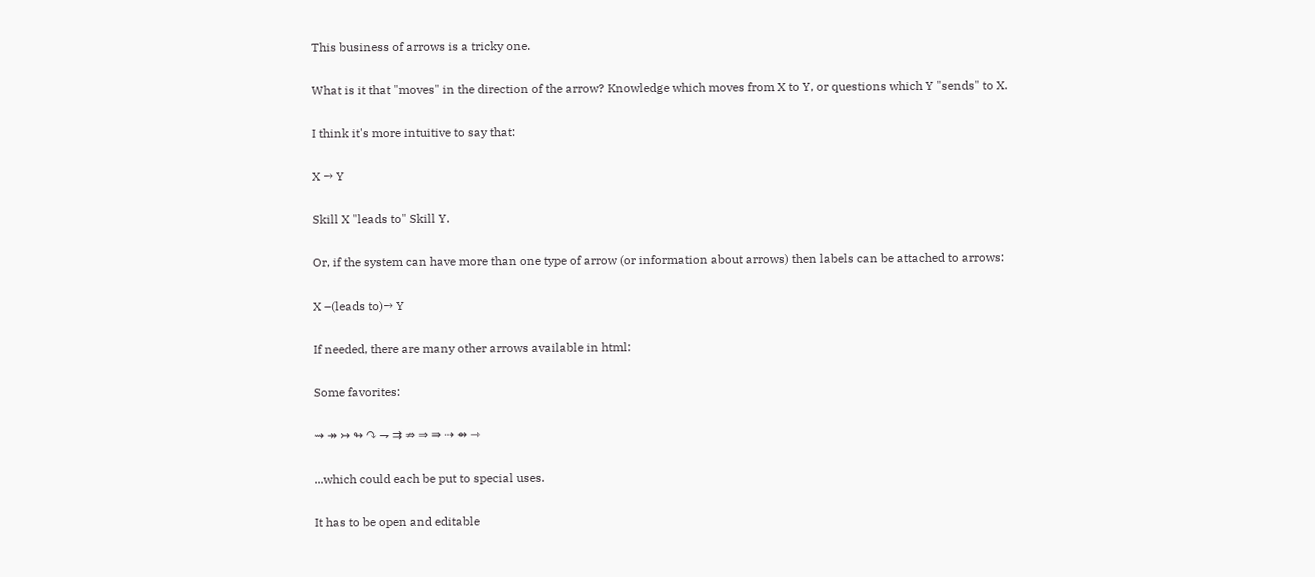This business of arrows is a tricky one.

What is it that "moves" in the direction of the arrow? Knowledge which moves from X to Y, or questions which Y "sends" to X.

I think it's more intuitive to say that:

X → Y

Skill X "leads to" Skill Y.

Or, if the system can have more than one type of arrow (or information about arrows) then labels can be attached to arrows:

X –(leads to)→ Y

If needed, there are many other arrows available in html:

Some favorites:

⇝ ↠ ↣ ↬ ↷ ⇁ ⇉ ⇏ ⇒ ⇛ ⇢ ⇴ ⇾

...which could each be put to special uses.

It has to be open and editable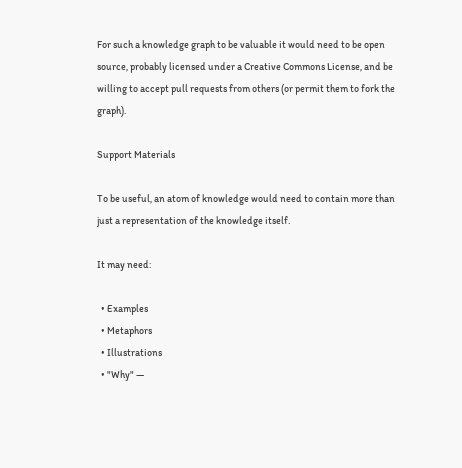For such a knowledge graph to be valuable it would need to be open source, probably licensed under a Creative Commons License, and be willing to accept pull requests from others (or permit them to fork the graph).

Support Materials

To be useful, an atom of knowledge would need to contain more than just a representation of the knowledge itself.

It may need:

  • Examples
  • Metaphors
  • Illustrations
  • "Why" —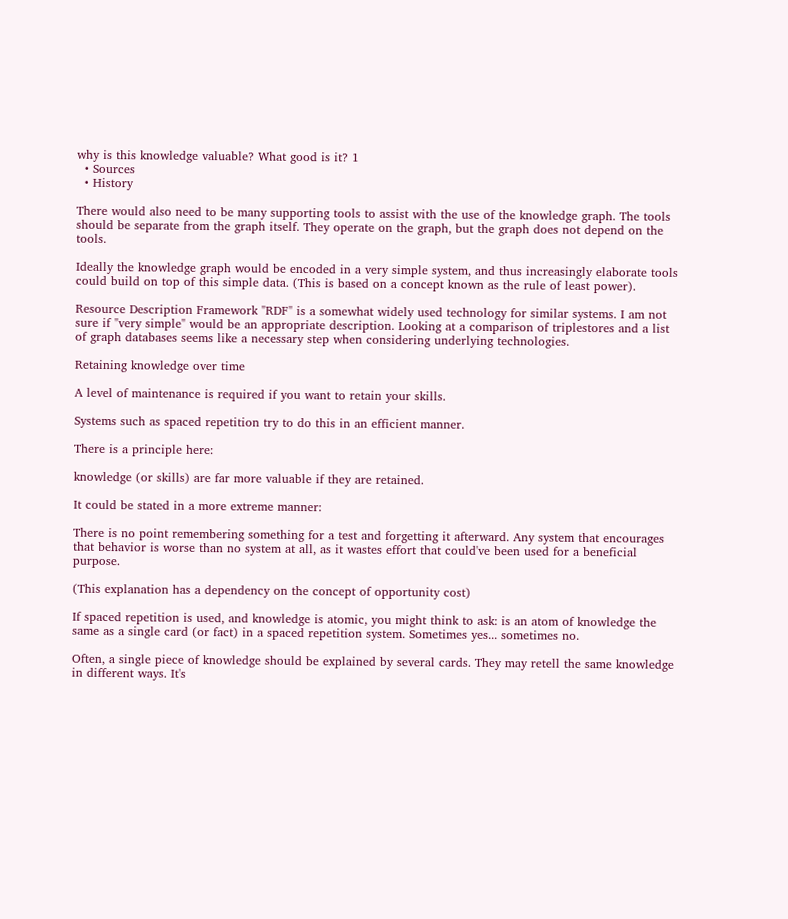why is this knowledge valuable? What good is it? 1
  • Sources
  • History

There would also need to be many supporting tools to assist with the use of the knowledge graph. The tools should be separate from the graph itself. They operate on the graph, but the graph does not depend on the tools.

Ideally the knowledge graph would be encoded in a very simple system, and thus increasingly elaborate tools could build on top of this simple data. (This is based on a concept known as the rule of least power).

Resource Description Framework "RDF" is a somewhat widely used technology for similar systems. I am not sure if "very simple" would be an appropriate description. Looking at a comparison of triplestores and a list of graph databases seems like a necessary step when considering underlying technologies.

Retaining knowledge over time

A level of maintenance is required if you want to retain your skills.

Systems such as spaced repetition try to do this in an efficient manner.

There is a principle here:

knowledge (or skills) are far more valuable if they are retained.

It could be stated in a more extreme manner:

There is no point remembering something for a test and forgetting it afterward. Any system that encourages that behavior is worse than no system at all, as it wastes effort that could've been used for a beneficial purpose.

(This explanation has a dependency on the concept of opportunity cost)

If spaced repetition is used, and knowledge is atomic, you might think to ask: is an atom of knowledge the same as a single card (or fact) in a spaced repetition system. Sometimes yes... sometimes no.

Often, a single piece of knowledge should be explained by several cards. They may retell the same knowledge in different ways. It's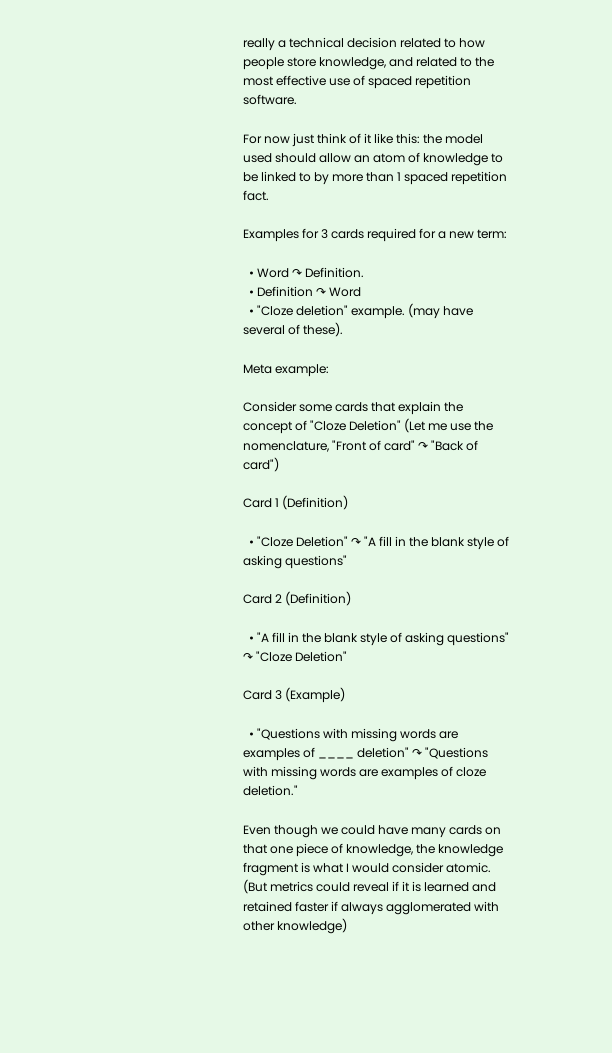really a technical decision related to how people store knowledge, and related to the most effective use of spaced repetition software.

For now just think of it like this: the model used should allow an atom of knowledge to be linked to by more than 1 spaced repetition fact.

Examples for 3 cards required for a new term:

  • Word ↷ Definition.
  • Definition ↷ Word
  • "Cloze deletion" example. (may have several of these).

Meta example:

Consider some cards that explain the concept of "Cloze Deletion" (Let me use the nomenclature, "Front of card" ↷ "Back of card")

Card 1 (Definition)

  • "Cloze Deletion" ↷ "A fill in the blank style of asking questions"

Card 2 (Definition)

  • "A fill in the blank style of asking questions" ↷ "Cloze Deletion"

Card 3 (Example)

  • "Questions with missing words are examples of ____ deletion" ↷ "Questions with missing words are examples of cloze deletion."

Even though we could have many cards on that one piece of knowledge, the knowledge fragment is what I would consider atomic. (But metrics could reveal if it is learned and retained faster if always agglomerated with other knowledge)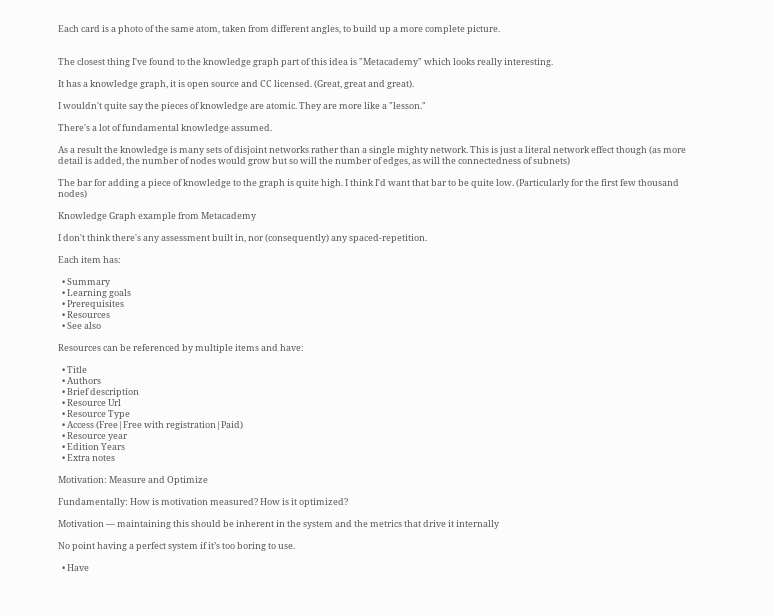Each card is a photo of the same atom, taken from different angles, to build up a more complete picture.


The closest thing I've found to the knowledge graph part of this idea is "Metacademy" which looks really interesting.

It has a knowledge graph, it is open source and CC licensed. (Great, great and great).

I wouldn't quite say the pieces of knowledge are atomic. They are more like a "lesson."

There's a lot of fundamental knowledge assumed.

As a result the knowledge is many sets of disjoint networks rather than a single mighty network. This is just a literal network effect though (as more detail is added, the number of nodes would grow but so will the number of edges, as will the connectedness of subnets)

The bar for adding a piece of knowledge to the graph is quite high. I think I'd want that bar to be quite low. (Particularly for the first few thousand nodes)

Knowledge Graph example from Metacademy

I don't think there's any assessment built in, nor (consequently) any spaced-repetition.

Each item has:

  • Summary
  • Learning goals
  • Prerequisites
  • Resources
  • See also

Resources can be referenced by multiple items and have:

  • Title
  • Authors
  • Brief description
  • Resource Url
  • Resource Type
  • Access (Free|Free with registration|Paid)
  • Resource year
  • Edition Years
  • Extra notes

Motivation: Measure and Optimize

Fundamentally: How is motivation measured? How is it optimized?

Motivation — maintaining this should be inherent in the system and the metrics that drive it internally

No point having a perfect system if it’s too boring to use.

  • Have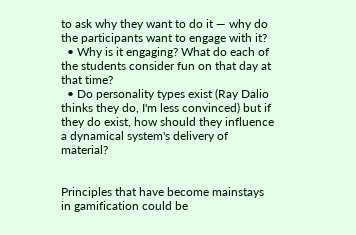to ask why they want to do it — why do the participants want to engage with it?
  • Why is it engaging? What do each of the students consider fun on that day at that time?
  • Do personality types exist (Ray Dalio thinks they do, I'm less convinced) but if they do exist, how should they influence a dynamical system's delivery of material?


Principles that have become mainstays in gamification could be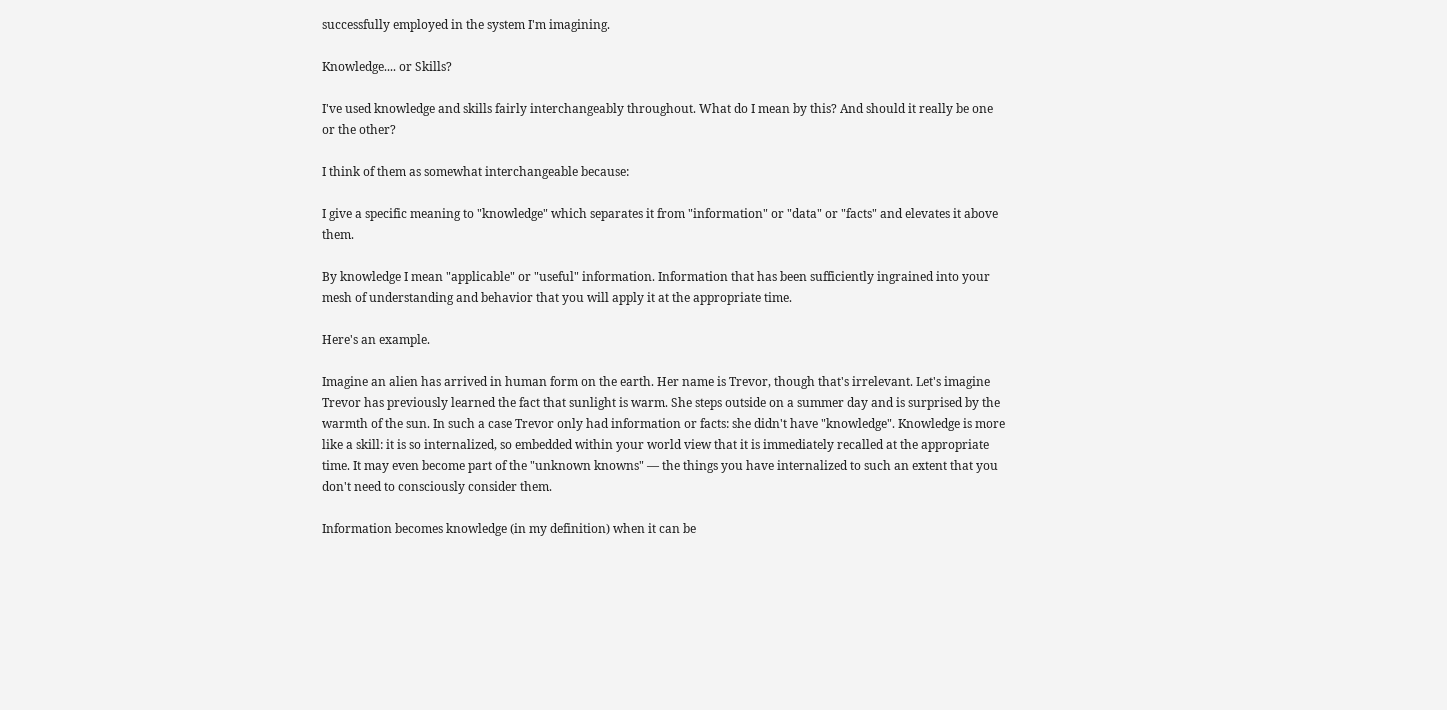successfully employed in the system I'm imagining.

Knowledge.... or Skills?

I've used knowledge and skills fairly interchangeably throughout. What do I mean by this? And should it really be one or the other?

I think of them as somewhat interchangeable because:

I give a specific meaning to "knowledge" which separates it from "information" or "data" or "facts" and elevates it above them.

By knowledge I mean "applicable" or "useful" information. Information that has been sufficiently ingrained into your mesh of understanding and behavior that you will apply it at the appropriate time.

Here's an example.

Imagine an alien has arrived in human form on the earth. Her name is Trevor, though that's irrelevant. Let's imagine Trevor has previously learned the fact that sunlight is warm. She steps outside on a summer day and is surprised by the warmth of the sun. In such a case Trevor only had information or facts: she didn't have "knowledge". Knowledge is more like a skill: it is so internalized, so embedded within your world view that it is immediately recalled at the appropriate time. It may even become part of the "unknown knowns" — the things you have internalized to such an extent that you don't need to consciously consider them.

Information becomes knowledge (in my definition) when it can be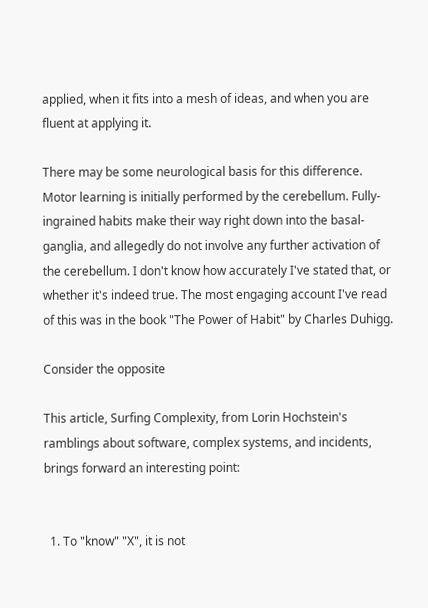applied, when it fits into a mesh of ideas, and when you are fluent at applying it.

There may be some neurological basis for this difference. Motor learning is initially performed by the cerebellum. Fully-ingrained habits make their way right down into the basal-ganglia, and allegedly do not involve any further activation of the cerebellum. I don't know how accurately I've stated that, or whether it's indeed true. The most engaging account I've read of this was in the book "The Power of Habit" by Charles Duhigg.

Consider the opposite

This article, Surfing Complexity, from Lorin Hochstein's ramblings about software, complex systems, and incidents, brings forward an interesting point:


  1. To "know" "X", it is not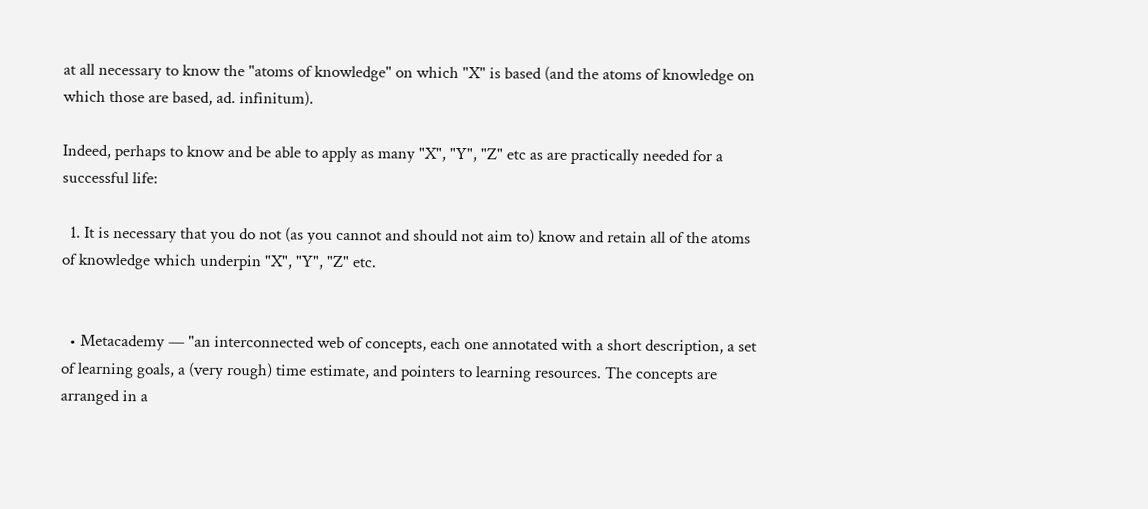at all necessary to know the "atoms of knowledge" on which "X" is based (and the atoms of knowledge on which those are based, ad. infinitum).

Indeed, perhaps to know and be able to apply as many "X", "Y", "Z" etc as are practically needed for a successful life:

  1. It is necessary that you do not (as you cannot and should not aim to) know and retain all of the atoms of knowledge which underpin "X", "Y", "Z" etc.


  • Metacademy — "an interconnected web of concepts, each one annotated with a short description, a set of learning goals, a (very rough) time estimate, and pointers to learning resources. The concepts are arranged in a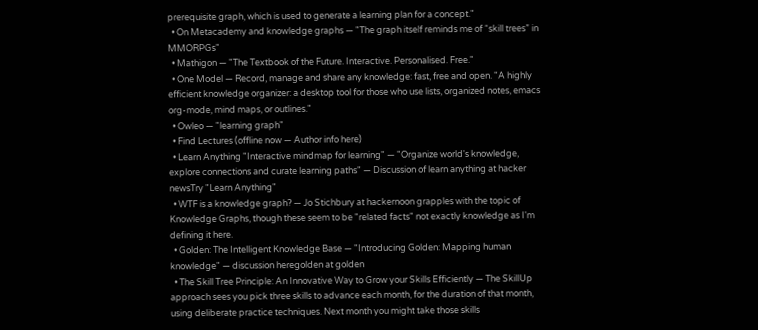prerequisite graph, which is used to generate a learning plan for a concept."
  • On Metacademy and knowledge graphs — "The graph itself reminds me of “skill trees” in MMORPGs"
  • Mathigon — "The Textbook of the Future. Interactive. Personalised. Free."
  • One Model — Record, manage and share any knowledge: fast, free and open. "A highly efficient knowledge organizer: a desktop tool for those who use lists, organized notes, emacs org-mode, mind maps, or outlines."
  • Owleo — "learning graph"
  • Find Lectures (offline now — Author info here)
  • Learn Anything "Interactive mindmap for learning" — "Organize world's knowledge, explore connections and curate learning paths" — Discussion of learn anything at hacker newsTry "Learn Anything"
  • WTF is a knowledge graph? — Jo Stichbury at hackernoon grapples with the topic of Knowledge Graphs, though these seem to be "related facts" not exactly knowledge as I'm defining it here.
  • Golden: The Intelligent Knowledge Base — "Introducing Golden: Mapping human knowledge" — discussion heregolden at golden
  • The Skill Tree Principle: An Innovative Way to Grow your Skills Efficiently — The SkillUp approach sees you pick three skills to advance each month, for the duration of that month, using deliberate practice techniques. Next month you might take those skills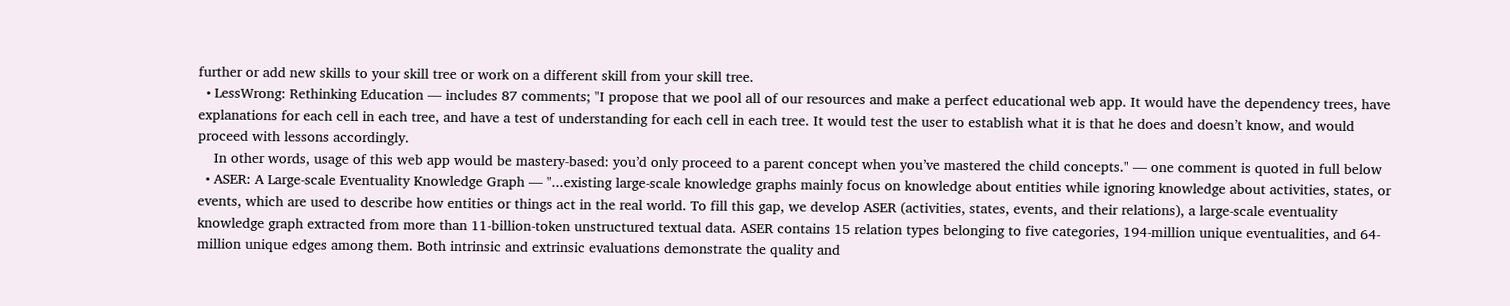further or add new skills to your skill tree or work on a different skill from your skill tree.
  • LessWrong: Rethinking Education — includes 87 comments; "I propose that we pool all of our resources and make a perfect educational web app. It would have the dependency trees, have explanations for each cell in each tree, and have a test of understanding for each cell in each tree. It would test the user to establish what it is that he does and doesn’t know, and would proceed with lessons accordingly.
    In other words, usage of this web app would be mastery-based: you’d only proceed to a parent concept when you’ve mastered the child concepts." — one comment is quoted in full below
  • ASER: A Large-scale Eventuality Knowledge Graph — "...existing large-scale knowledge graphs mainly focus on knowledge about entities while ignoring knowledge about activities, states, or events, which are used to describe how entities or things act in the real world. To fill this gap, we develop ASER (activities, states, events, and their relations), a large-scale eventuality knowledge graph extracted from more than 11-billion-token unstructured textual data. ASER contains 15 relation types belonging to five categories, 194-million unique eventualities, and 64-million unique edges among them. Both intrinsic and extrinsic evaluations demonstrate the quality and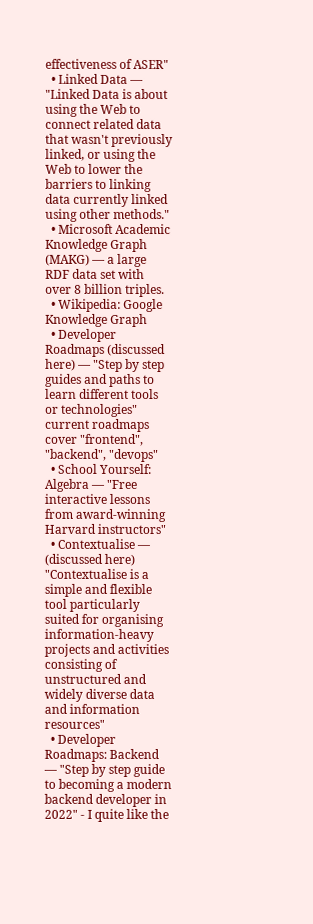effectiveness of ASER"
  • Linked Data — "Linked Data is about using the Web to connect related data that wasn't previously linked, or using the Web to lower the barriers to linking data currently linked using other methods."
  • Microsoft Academic Knowledge Graph (MAKG) — a large RDF data set with over 8 billion triples.
  • Wikipedia: Google Knowledge Graph
  • Developer Roadmaps (discussed here) — "Step by step guides and paths to learn different tools or technologies" current roadmaps cover "frontend", "backend", "devops"
  • School Yourself: Algebra — "Free interactive lessons from award-winning Harvard instructors"
  • Contextualise — (discussed here) "Contextualise is a simple and flexible tool particularly suited for organising information-heavy projects and activities consisting of unstructured and widely diverse data and information resources"
  • Developer Roadmaps: Backend — "Step by step guide to becoming a modern backend developer in 2022" - I quite like the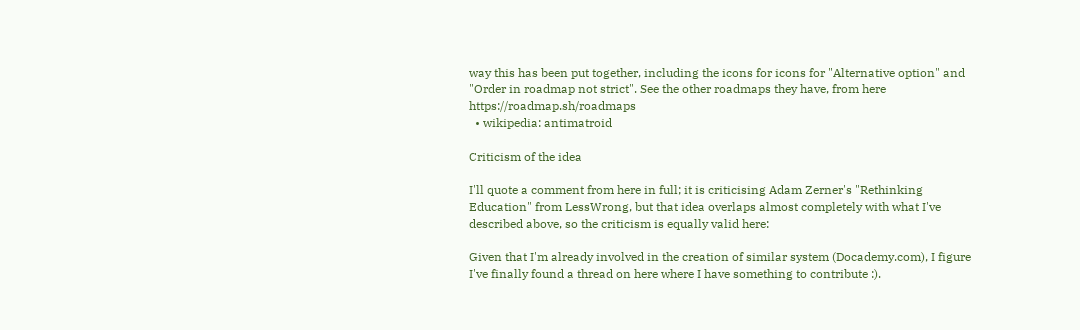way this has been put together, including the icons for icons for "Alternative option" and "Order in roadmap not strict". See the other roadmaps they have, from here https://roadmap.sh/roadmaps
  • wikipedia: antimatroid

Criticism of the idea

I'll quote a comment from here in full; it is criticising Adam Zerner's "Rethinking Education" from LessWrong, but that idea overlaps almost completely with what I've described above, so the criticism is equally valid here:

Given that I'm already involved in the creation of similar system (Docademy.com), I figure I've finally found a thread on here where I have something to contribute :).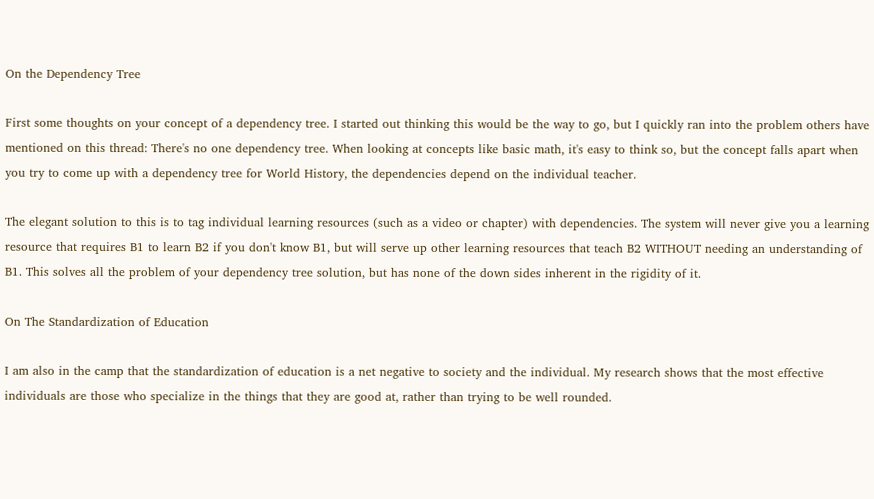On the Dependency Tree

First some thoughts on your concept of a dependency tree. I started out thinking this would be the way to go, but I quickly ran into the problem others have mentioned on this thread: There's no one dependency tree. When looking at concepts like basic math, it's easy to think so, but the concept falls apart when you try to come up with a dependency tree for World History, the dependencies depend on the individual teacher.

The elegant solution to this is to tag individual learning resources (such as a video or chapter) with dependencies. The system will never give you a learning resource that requires B1 to learn B2 if you don't know B1, but will serve up other learning resources that teach B2 WITHOUT needing an understanding of B1. This solves all the problem of your dependency tree solution, but has none of the down sides inherent in the rigidity of it.

On The Standardization of Education

I am also in the camp that the standardization of education is a net negative to society and the individual. My research shows that the most effective individuals are those who specialize in the things that they are good at, rather than trying to be well rounded.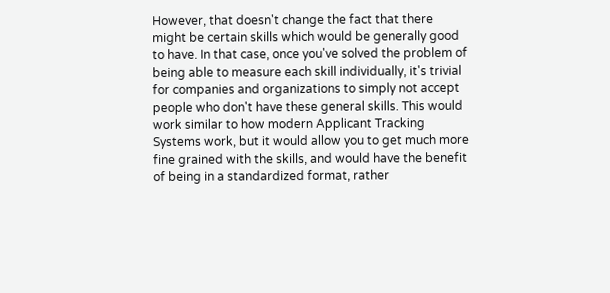However, that doesn't change the fact that there might be certain skills which would be generally good to have. In that case, once you've solved the problem of being able to measure each skill individually, it's trivial for companies and organizations to simply not accept people who don't have these general skills. This would work similar to how modern Applicant Tracking Systems work, but it would allow you to get much more fine grained with the skills, and would have the benefit of being in a standardized format, rather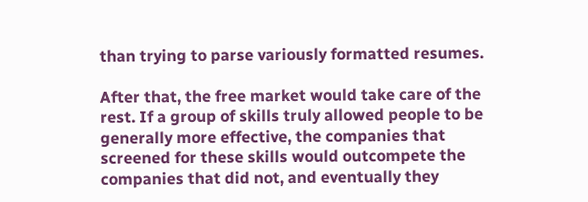than trying to parse variously formatted resumes.

After that, the free market would take care of the rest. If a group of skills truly allowed people to be generally more effective, the companies that screened for these skills would outcompete the companies that did not, and eventually they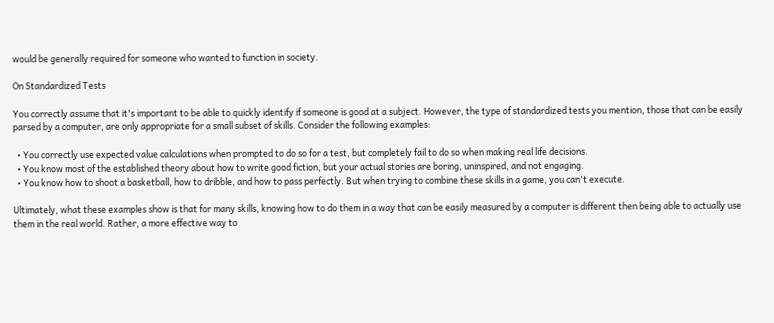would be generally required for someone who wanted to function in society.

On Standardized Tests

You correctly assume that it's important to be able to quickly identify if someone is good at a subject. However, the type of standardized tests you mention, those that can be easily parsed by a computer, are only appropriate for a small subset of skills. Consider the following examples:

  • You correctly use expected value calculations when prompted to do so for a test, but completely fail to do so when making real life decisions.
  • You know most of the established theory about how to write good fiction, but your actual stories are boring, uninspired, and not engaging.
  • You know how to shoot a basketball, how to dribble, and how to pass perfectly. But when trying to combine these skills in a game, you can't execute.

Ultimately, what these examples show is that for many skills, knowing how to do them in a way that can be easily measured by a computer is different then being able to actually use them in the real world. Rather, a more effective way to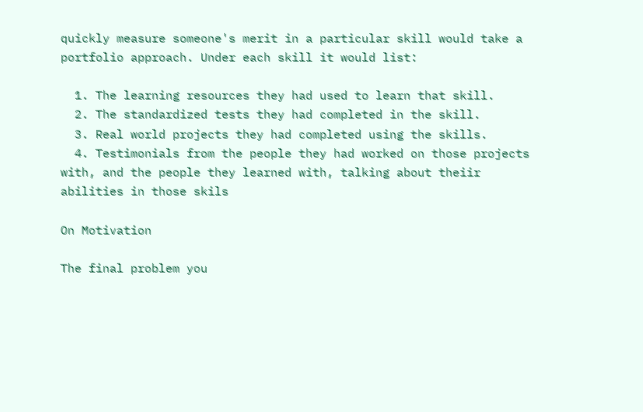quickly measure someone's merit in a particular skill would take a portfolio approach. Under each skill it would list:

  1. The learning resources they had used to learn that skill.
  2. The standardized tests they had completed in the skill.
  3. Real world projects they had completed using the skills.
  4. Testimonials from the people they had worked on those projects with, and the people they learned with, talking about theiir abilities in those skils

On Motivation

The final problem you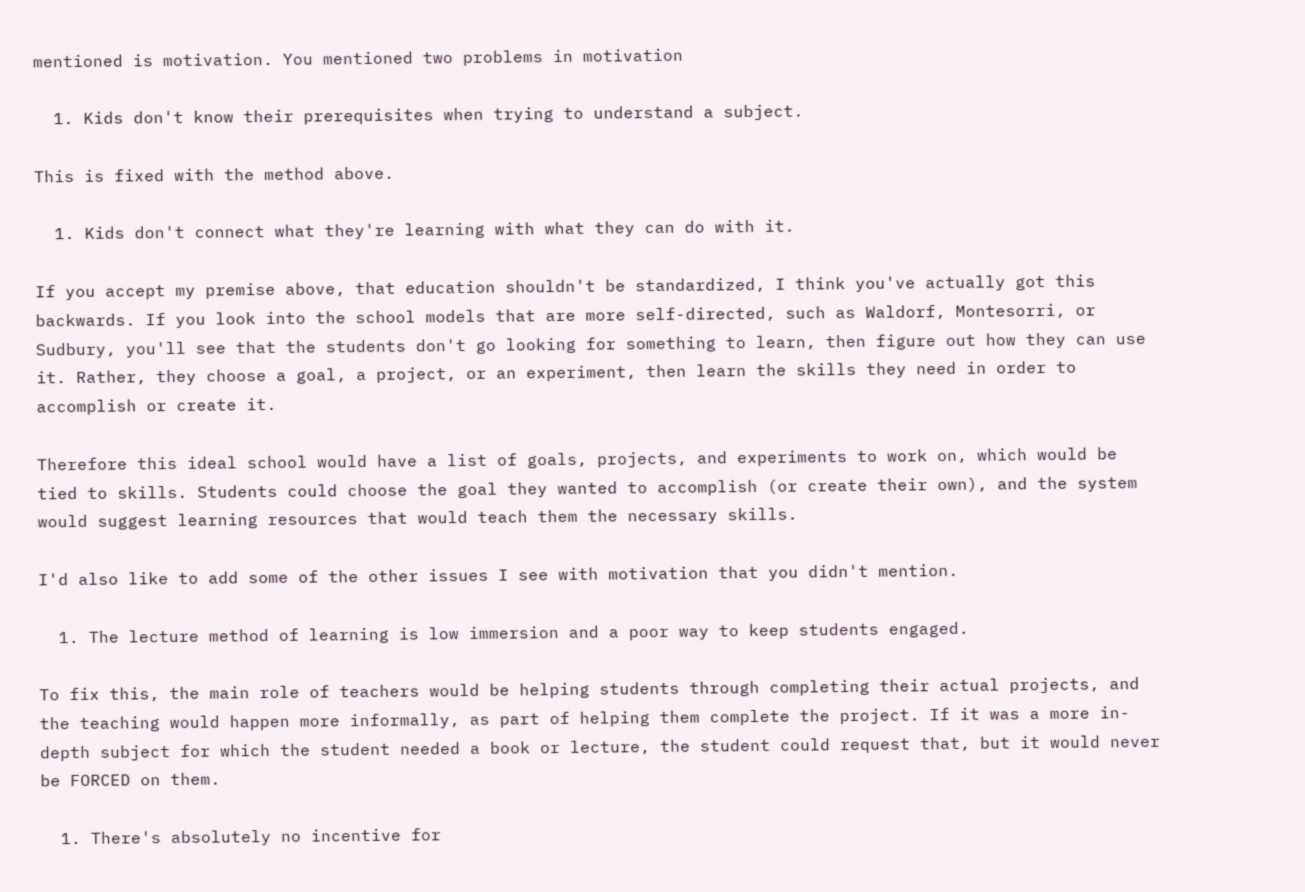mentioned is motivation. You mentioned two problems in motivation

  1. Kids don't know their prerequisites when trying to understand a subject.

This is fixed with the method above.

  1. Kids don't connect what they're learning with what they can do with it.

If you accept my premise above, that education shouldn't be standardized, I think you've actually got this backwards. If you look into the school models that are more self-directed, such as Waldorf, Montesorri, or Sudbury, you'll see that the students don't go looking for something to learn, then figure out how they can use it. Rather, they choose a goal, a project, or an experiment, then learn the skills they need in order to accomplish or create it.

Therefore this ideal school would have a list of goals, projects, and experiments to work on, which would be tied to skills. Students could choose the goal they wanted to accomplish (or create their own), and the system would suggest learning resources that would teach them the necessary skills.

I'd also like to add some of the other issues I see with motivation that you didn't mention.

  1. The lecture method of learning is low immersion and a poor way to keep students engaged.

To fix this, the main role of teachers would be helping students through completing their actual projects, and the teaching would happen more informally, as part of helping them complete the project. If it was a more in-depth subject for which the student needed a book or lecture, the student could request that, but it would never be FORCED on them.

  1. There's absolutely no incentive for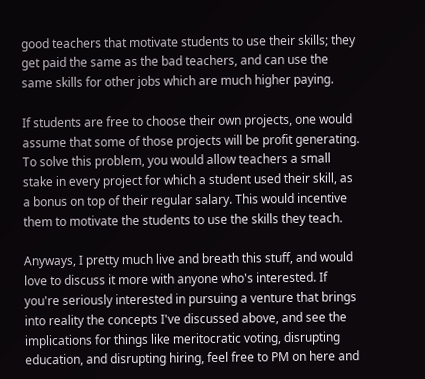good teachers that motivate students to use their skills; they get paid the same as the bad teachers, and can use the same skills for other jobs which are much higher paying.

If students are free to choose their own projects, one would assume that some of those projects will be profit generating. To solve this problem, you would allow teachers a small stake in every project for which a student used their skill, as a bonus on top of their regular salary. This would incentive them to motivate the students to use the skills they teach.

Anyways, I pretty much live and breath this stuff, and would love to discuss it more with anyone who's interested. If you're seriously interested in pursuing a venture that brings into reality the concepts I've discussed above, and see the implications for things like meritocratic voting, disrupting education, and disrupting hiring, feel free to PM on here and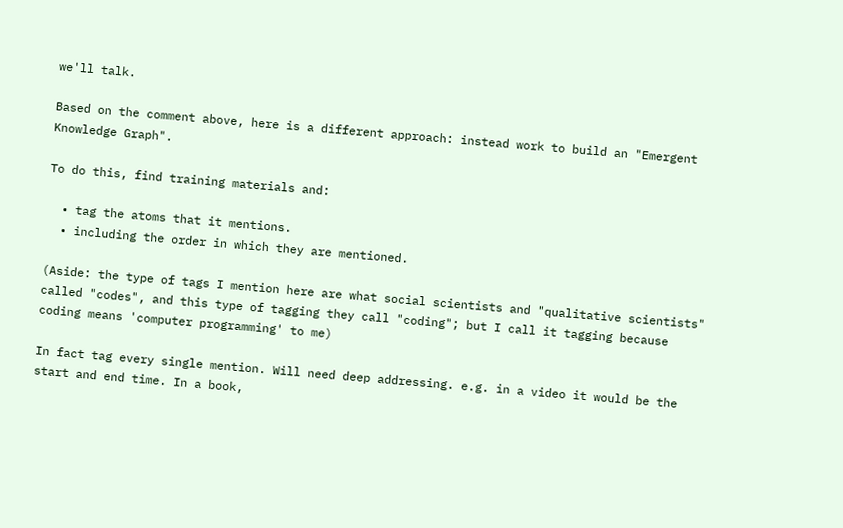we'll talk.

Based on the comment above, here is a different approach: instead work to build an "Emergent Knowledge Graph".

To do this, find training materials and:

  • tag the atoms that it mentions.
  • including the order in which they are mentioned.

(Aside: the type of tags I mention here are what social scientists and "qualitative scientists" called "codes", and this type of tagging they call "coding"; but I call it tagging because coding means 'computer programming' to me)

In fact tag every single mention. Will need deep addressing. e.g. in a video it would be the start and end time. In a book,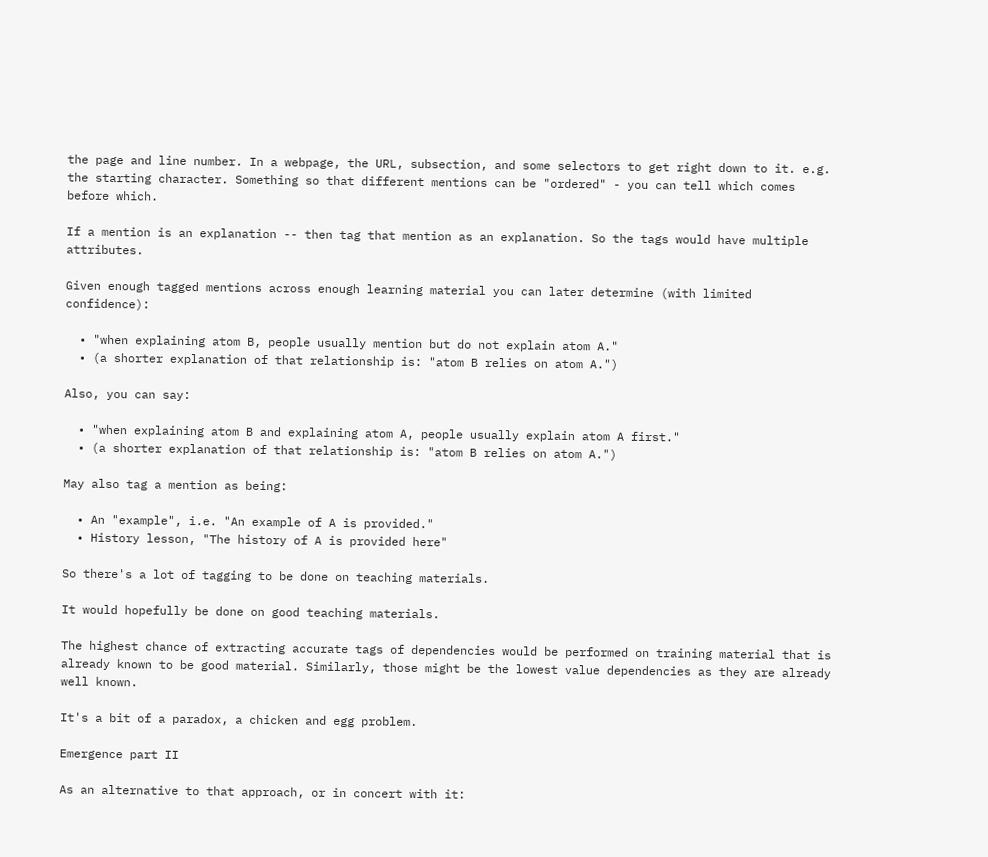the page and line number. In a webpage, the URL, subsection, and some selectors to get right down to it. e.g. the starting character. Something so that different mentions can be "ordered" - you can tell which comes before which.

If a mention is an explanation -- then tag that mention as an explanation. So the tags would have multiple attributes.

Given enough tagged mentions across enough learning material you can later determine (with limited confidence):

  • "when explaining atom B, people usually mention but do not explain atom A."
  • (a shorter explanation of that relationship is: "atom B relies on atom A.")

Also, you can say:

  • "when explaining atom B and explaining atom A, people usually explain atom A first."
  • (a shorter explanation of that relationship is: "atom B relies on atom A.")

May also tag a mention as being:

  • An "example", i.e. "An example of A is provided."
  • History lesson, "The history of A is provided here"

So there's a lot of tagging to be done on teaching materials.

It would hopefully be done on good teaching materials.

The highest chance of extracting accurate tags of dependencies would be performed on training material that is already known to be good material. Similarly, those might be the lowest value dependencies as they are already well known.

It's a bit of a paradox, a chicken and egg problem.

Emergence part II

As an alternative to that approach, or in concert with it: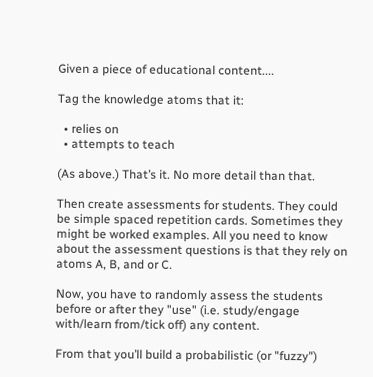Given a piece of educational content....

Tag the knowledge atoms that it:

  • relies on
  • attempts to teach

(As above.) That’s it. No more detail than that.

Then create assessments for students. They could be simple spaced repetition cards. Sometimes they might be worked examples. All you need to know about the assessment questions is that they rely on atoms A, B, and or C.

Now, you have to randomly assess the students before or after they "use" (i.e. study/engage with/learn from/tick off) any content.

From that you’ll build a probabilistic (or "fuzzy")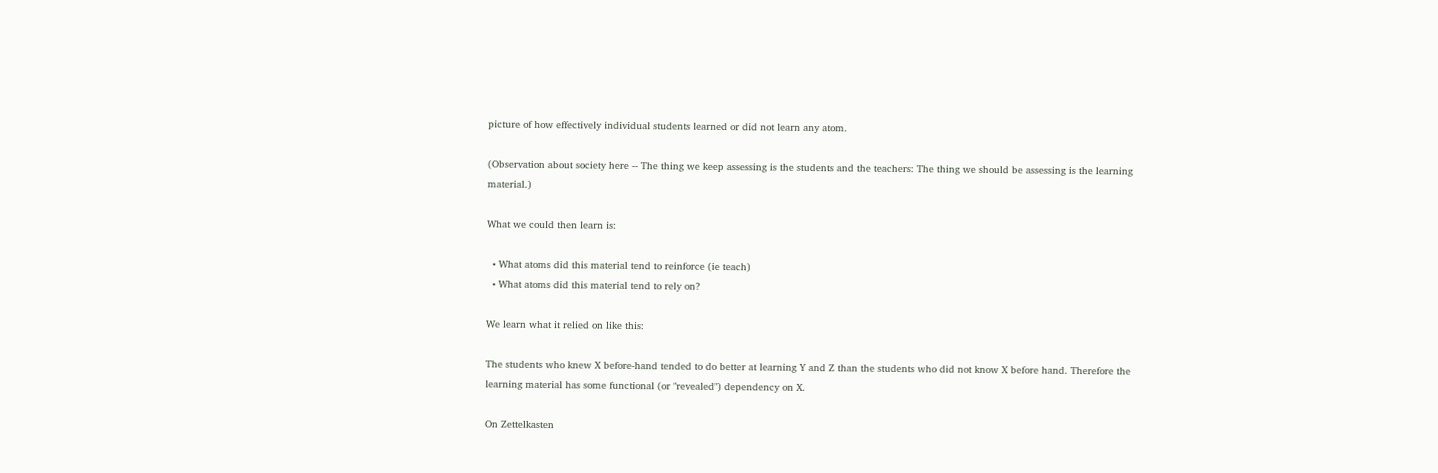picture of how effectively individual students learned or did not learn any atom.

(Observation about society here -- The thing we keep assessing is the students and the teachers: The thing we should be assessing is the learning material.)

What we could then learn is:

  • What atoms did this material tend to reinforce (ie teach)
  • What atoms did this material tend to rely on?

We learn what it relied on like this:

The students who knew X before-hand tended to do better at learning Y and Z than the students who did not know X before hand. Therefore the learning material has some functional (or "revealed") dependency on X.

On Zettelkasten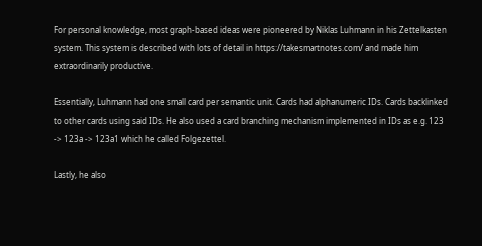For personal knowledge, most graph-based ideas were pioneered by Niklas Luhmann in his Zettelkasten system. This system is described with lots of detail in https://takesmartnotes.com/ and made him extraordinarily productive.

Essentially, Luhmann had one small card per semantic unit. Cards had alphanumeric IDs. Cards backlinked to other cards using said IDs. He also used a card branching mechanism implemented in IDs as e.g. 123 -> 123a -> 123a1 which he called Folgezettel.

Lastly, he also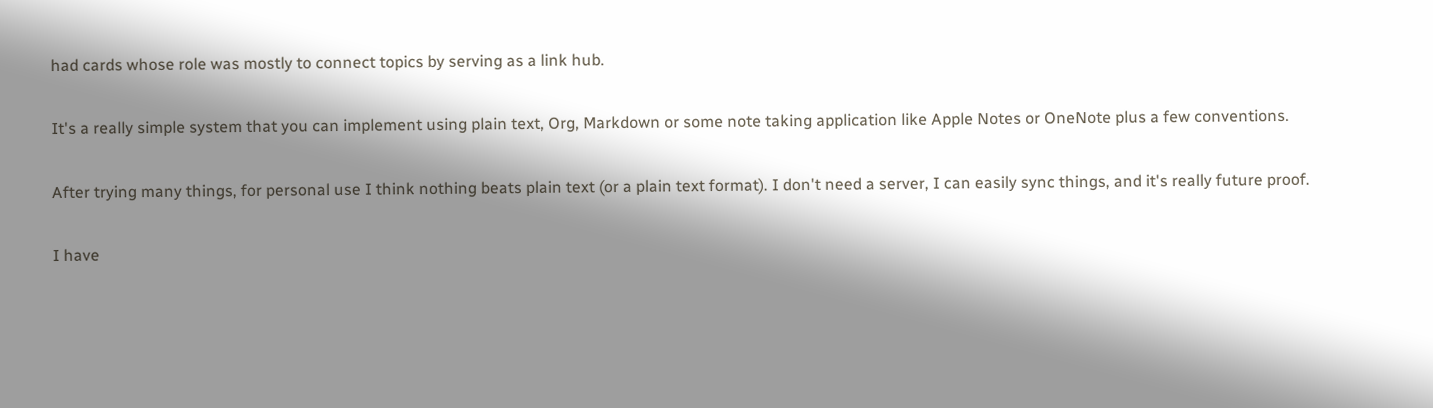had cards whose role was mostly to connect topics by serving as a link hub.

It's a really simple system that you can implement using plain text, Org, Markdown or some note taking application like Apple Notes or OneNote plus a few conventions.

After trying many things, for personal use I think nothing beats plain text (or a plain text format). I don't need a server, I can easily sync things, and it's really future proof.

I have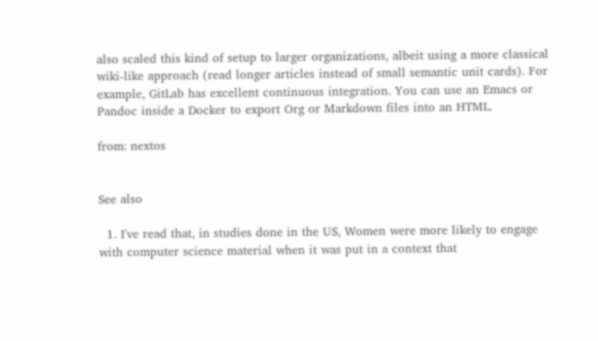also scaled this kind of setup to larger organizations, albeit using a more classical wiki-like approach (read longer articles instead of small semantic unit cards). For example, GitLab has excellent continuous integration. You can use an Emacs or Pandoc inside a Docker to export Org or Markdown files into an HTML.

from: nextos


See also

  1. I've read that, in studies done in the US, Women were more likely to engage with computer science material when it was put in a context that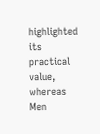highlighted its practical value, whereas Men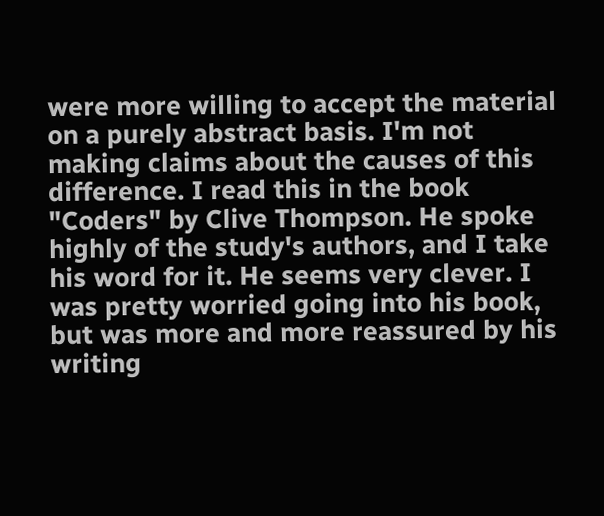were more willing to accept the material on a purely abstract basis. I'm not making claims about the causes of this difference. I read this in the book "Coders" by Clive Thompson. He spoke highly of the study's authors, and I take his word for it. He seems very clever. I was pretty worried going into his book, but was more and more reassured by his writing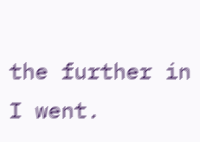the further in I went.